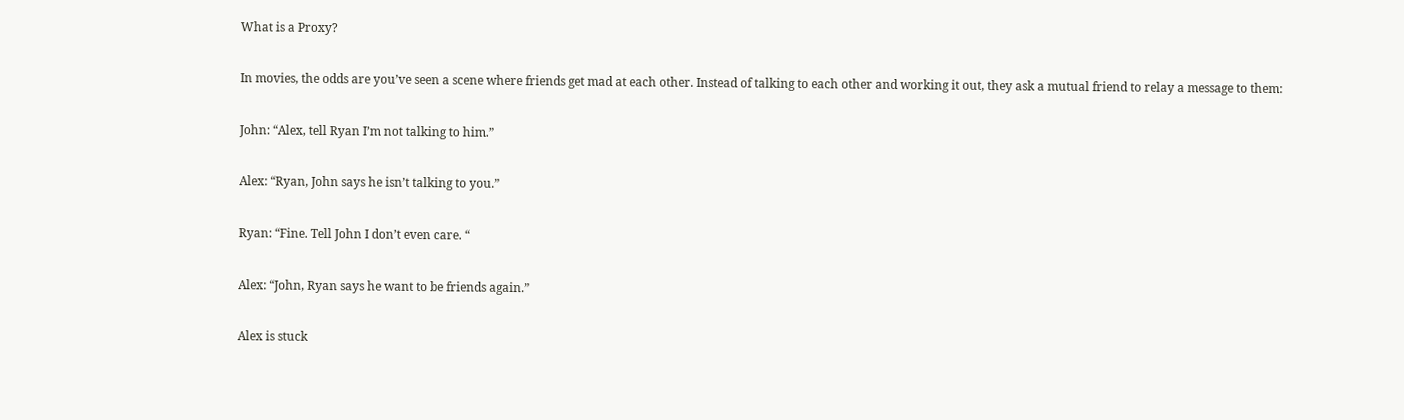What is a Proxy?

In movies, the odds are you’ve seen a scene where friends get mad at each other. Instead of talking to each other and working it out, they ask a mutual friend to relay a message to them:

John: “Alex, tell Ryan I’m not talking to him.”

Alex: “Ryan, John says he isn’t talking to you.”

Ryan: “Fine. Tell John I don’t even care. “

Alex: “John, Ryan says he want to be friends again.”

Alex is stuck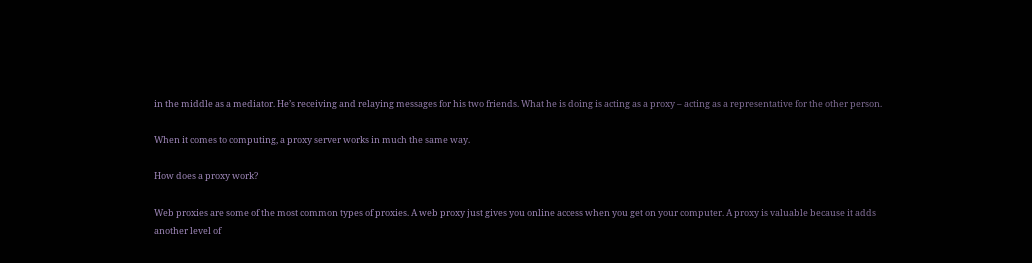in the middle as a mediator. He’s receiving and relaying messages for his two friends. What he is doing is acting as a proxy – acting as a representative for the other person.

When it comes to computing, a proxy server works in much the same way.

How does a proxy work?

Web proxies are some of the most common types of proxies. A web proxy just gives you online access when you get on your computer. A proxy is valuable because it adds another level of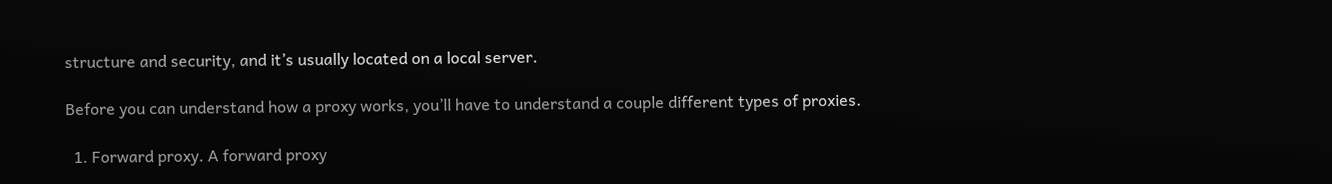structure and security, and it’s usually located on a local server.

Before you can understand how a proxy works, you’ll have to understand a couple different types of proxies.

  1. Forward proxy. A forward proxy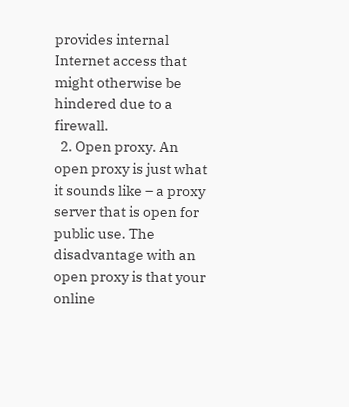provides internal Internet access that might otherwise be hindered due to a firewall.
  2. Open proxy. An open proxy is just what it sounds like – a proxy server that is open for public use. The disadvantage with an open proxy is that your online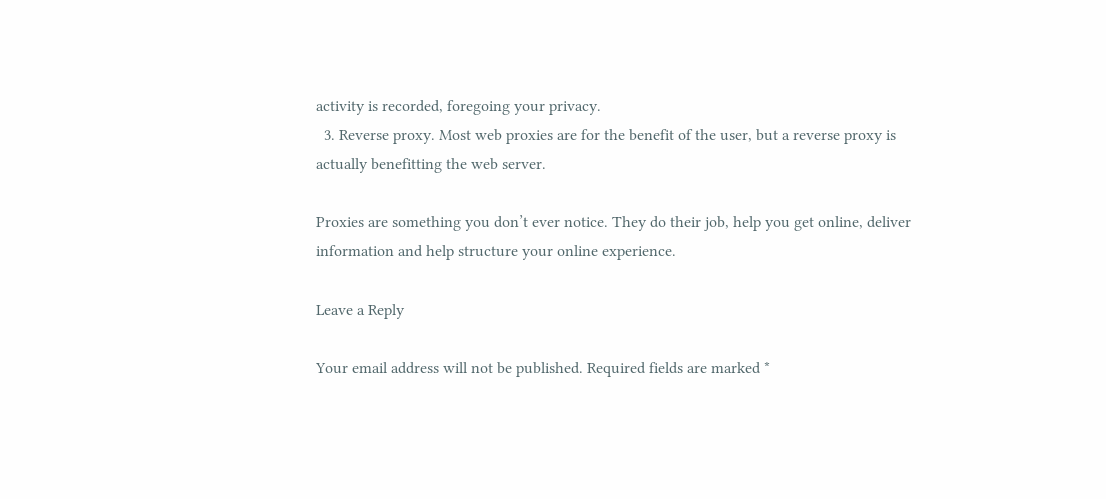activity is recorded, foregoing your privacy.
  3. Reverse proxy. Most web proxies are for the benefit of the user, but a reverse proxy is actually benefitting the web server.

Proxies are something you don’t ever notice. They do their job, help you get online, deliver information and help structure your online experience.

Leave a Reply

Your email address will not be published. Required fields are marked *